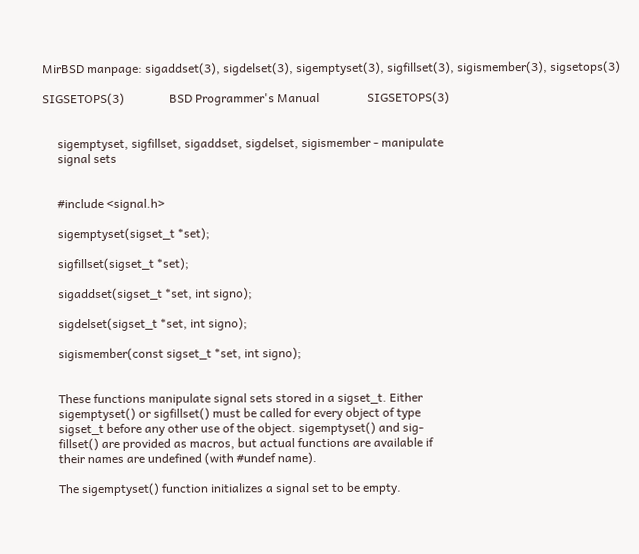MirBSD manpage: sigaddset(3), sigdelset(3), sigemptyset(3), sigfillset(3), sigismember(3), sigsetops(3)

SIGSETOPS(3)               BSD Programmer's Manual                SIGSETOPS(3)


     sigemptyset, sigfillset, sigaddset, sigdelset, sigismember - manipulate
     signal sets


     #include <signal.h>

     sigemptyset(sigset_t *set);

     sigfillset(sigset_t *set);

     sigaddset(sigset_t *set, int signo);

     sigdelset(sigset_t *set, int signo);

     sigismember(const sigset_t *set, int signo);


     These functions manipulate signal sets stored in a sigset_t. Either
     sigemptyset() or sigfillset() must be called for every object of type
     sigset_t before any other use of the object. sigemptyset() and sig-
     fillset() are provided as macros, but actual functions are available if
     their names are undefined (with #undef name).

     The sigemptyset() function initializes a signal set to be empty.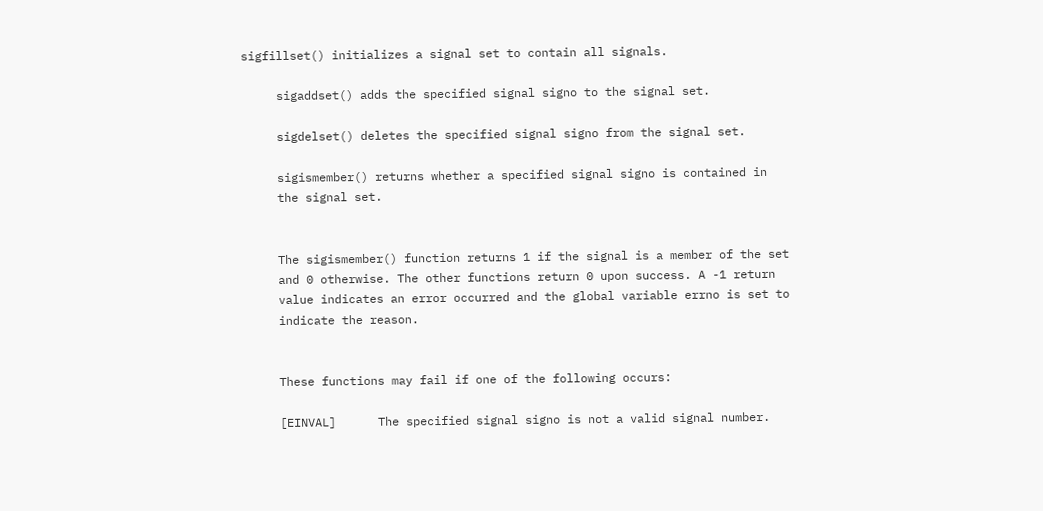sigfillset() initializes a signal set to contain all signals.

     sigaddset() adds the specified signal signo to the signal set.

     sigdelset() deletes the specified signal signo from the signal set.

     sigismember() returns whether a specified signal signo is contained in
     the signal set.


     The sigismember() function returns 1 if the signal is a member of the set
     and 0 otherwise. The other functions return 0 upon success. A -1 return
     value indicates an error occurred and the global variable errno is set to
     indicate the reason.


     These functions may fail if one of the following occurs:

     [EINVAL]      The specified signal signo is not a valid signal number.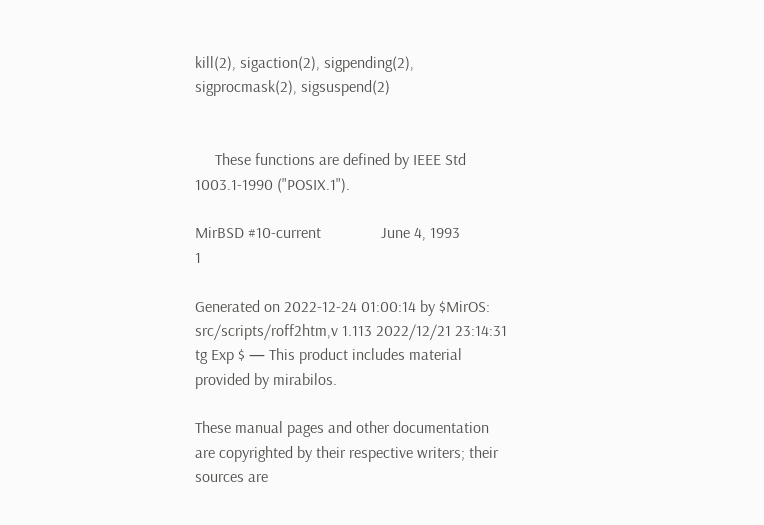kill(2), sigaction(2), sigpending(2), sigprocmask(2), sigsuspend(2)


     These functions are defined by IEEE Std 1003.1-1990 ("POSIX.1").

MirBSD #10-current               June 4, 1993                                1

Generated on 2022-12-24 01:00:14 by $MirOS: src/scripts/roff2htm,v 1.113 2022/12/21 23:14:31 tg Exp $ — This product includes material provided by mirabilos.

These manual pages and other documentation are copyrighted by their respective writers; their sources are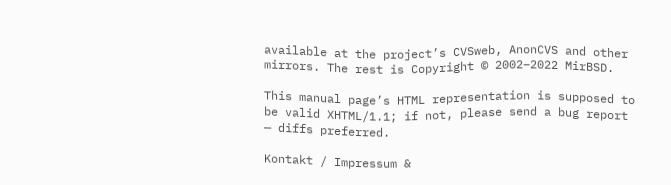available at the project’s CVSweb, AnonCVS and other mirrors. The rest is Copyright © 2002–2022 MirBSD.

This manual page’s HTML representation is supposed to be valid XHTML/1.1; if not, please send a bug report — diffs preferred.

Kontakt / Impressum &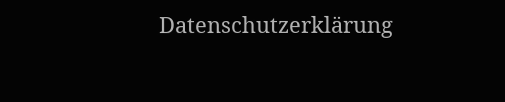Datenschutzerklärung